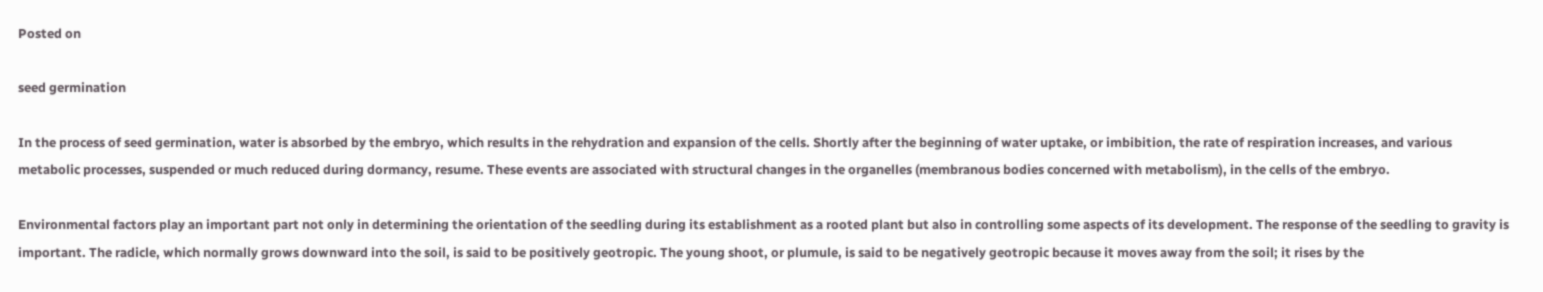Posted on

seed germination

In the process of seed germination, water is absorbed by the embryo, which results in the rehydration and expansion of the cells. Shortly after the beginning of water uptake, or imbibition, the rate of respiration increases, and various metabolic processes, suspended or much reduced during dormancy, resume. These events are associated with structural changes in the organelles (membranous bodies concerned with metabolism), in the cells of the embryo.

Environmental factors play an important part not only in determining the orientation of the seedling during its establishment as a rooted plant but also in controlling some aspects of its development. The response of the seedling to gravity is important. The radicle, which normally grows downward into the soil, is said to be positively geotropic. The young shoot, or plumule, is said to be negatively geotropic because it moves away from the soil; it rises by the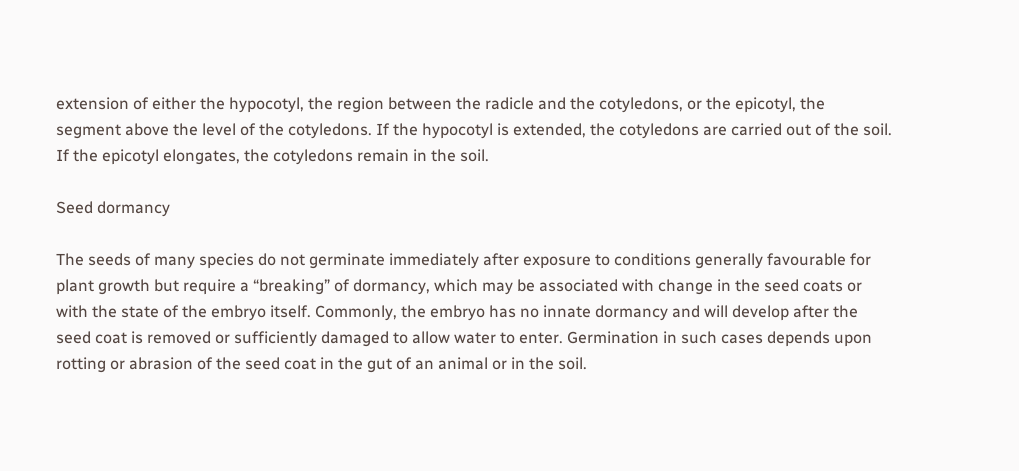extension of either the hypocotyl, the region between the radicle and the cotyledons, or the epicotyl, the segment above the level of the cotyledons. If the hypocotyl is extended, the cotyledons are carried out of the soil. If the epicotyl elongates, the cotyledons remain in the soil.

Seed dormancy

The seeds of many species do not germinate immediately after exposure to conditions generally favourable for plant growth but require a “breaking” of dormancy, which may be associated with change in the seed coats or with the state of the embryo itself. Commonly, the embryo has no innate dormancy and will develop after the seed coat is removed or sufficiently damaged to allow water to enter. Germination in such cases depends upon rotting or abrasion of the seed coat in the gut of an animal or in the soil.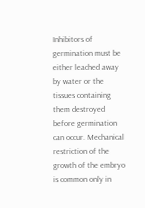Inhibitors of germination must be either leached away by water or the tissues containing them destroyed before germination can occur. Mechanical restriction of the growth of the embryo is common only in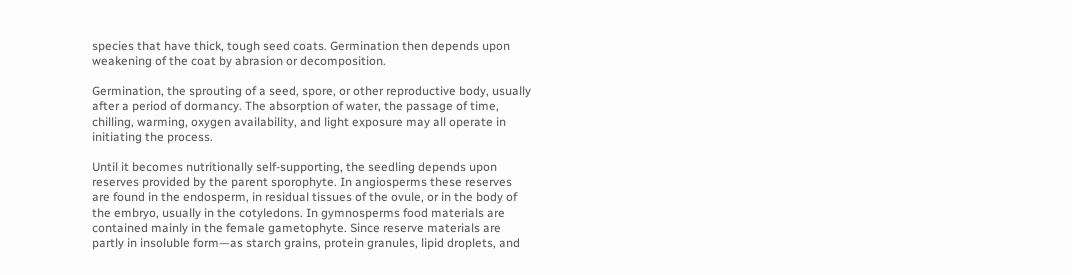species that have thick, tough seed coats. Germination then depends upon weakening of the coat by abrasion or decomposition.

Germination, the sprouting of a seed, spore, or other reproductive body, usually after a period of dormancy. The absorption of water, the passage of time, chilling, warming, oxygen availability, and light exposure may all operate in initiating the process.

Until it becomes nutritionally self-supporting, the seedling depends upon reserves provided by the parent sporophyte. In angiosperms these reserves are found in the endosperm, in residual tissues of the ovule, or in the body of the embryo, usually in the cotyledons. In gymnosperms food materials are contained mainly in the female gametophyte. Since reserve materials are partly in insoluble form—as starch grains, protein granules, lipid droplets, and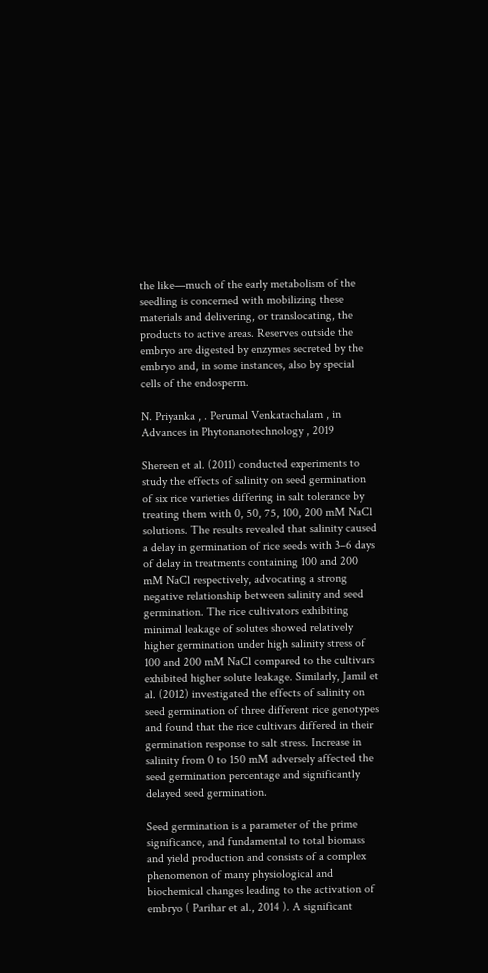the like—much of the early metabolism of the seedling is concerned with mobilizing these materials and delivering, or translocating, the products to active areas. Reserves outside the embryo are digested by enzymes secreted by the embryo and, in some instances, also by special cells of the endosperm.

N. Priyanka , . Perumal Venkatachalam , in Advances in Phytonanotechnology , 2019

Shereen et al. (2011) conducted experiments to study the effects of salinity on seed germination of six rice varieties differing in salt tolerance by treating them with 0, 50, 75, 100, 200 mM NaCl solutions. The results revealed that salinity caused a delay in germination of rice seeds with 3–6 days of delay in treatments containing 100 and 200 mM NaCl respectively, advocating a strong negative relationship between salinity and seed germination. The rice cultivators exhibiting minimal leakage of solutes showed relatively higher germination under high salinity stress of 100 and 200 mM NaCl compared to the cultivars exhibited higher solute leakage. Similarly, Jamil et al. (2012) investigated the effects of salinity on seed germination of three different rice genotypes and found that the rice cultivars differed in their germination response to salt stress. Increase in salinity from 0 to 150 mM adversely affected the seed germination percentage and significantly delayed seed germination.

Seed germination is a parameter of the prime significance, and fundamental to total biomass and yield production and consists of a complex phenomenon of many physiological and biochemical changes leading to the activation of embryo ( Parihar et al., 2014 ). A significant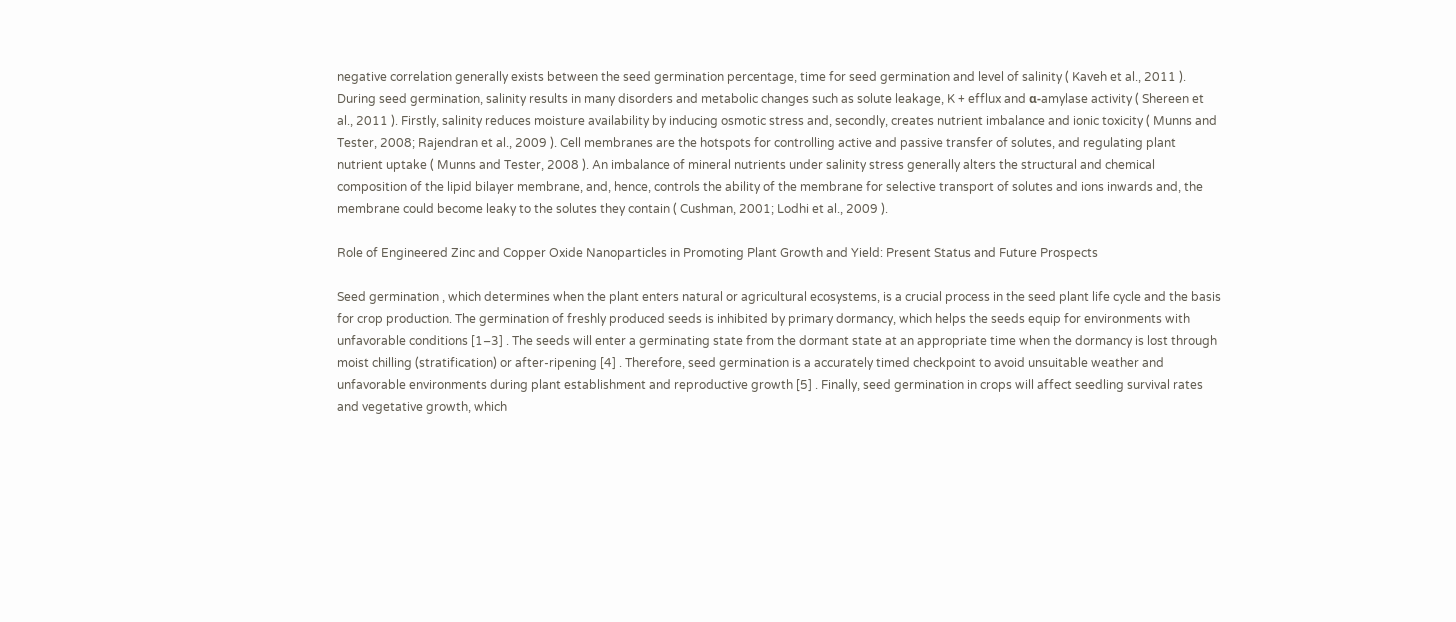negative correlation generally exists between the seed germination percentage, time for seed germination and level of salinity ( Kaveh et al., 2011 ). During seed germination, salinity results in many disorders and metabolic changes such as solute leakage, K + efflux and α-amylase activity ( Shereen et al., 2011 ). Firstly, salinity reduces moisture availability by inducing osmotic stress and, secondly, creates nutrient imbalance and ionic toxicity ( Munns and Tester, 2008; Rajendran et al., 2009 ). Cell membranes are the hotspots for controlling active and passive transfer of solutes, and regulating plant nutrient uptake ( Munns and Tester, 2008 ). An imbalance of mineral nutrients under salinity stress generally alters the structural and chemical composition of the lipid bilayer membrane, and, hence, controls the ability of the membrane for selective transport of solutes and ions inwards and, the membrane could become leaky to the solutes they contain ( Cushman, 2001; Lodhi et al., 2009 ).

Role of Engineered Zinc and Copper Oxide Nanoparticles in Promoting Plant Growth and Yield: Present Status and Future Prospects

Seed germination , which determines when the plant enters natural or agricultural ecosystems, is a crucial process in the seed plant life cycle and the basis for crop production. The germination of freshly produced seeds is inhibited by primary dormancy, which helps the seeds equip for environments with unfavorable conditions [1–3] . The seeds will enter a germinating state from the dormant state at an appropriate time when the dormancy is lost through moist chilling (stratification) or after-ripening [4] . Therefore, seed germination is a accurately timed checkpoint to avoid unsuitable weather and unfavorable environments during plant establishment and reproductive growth [5] . Finally, seed germination in crops will affect seedling survival rates and vegetative growth, which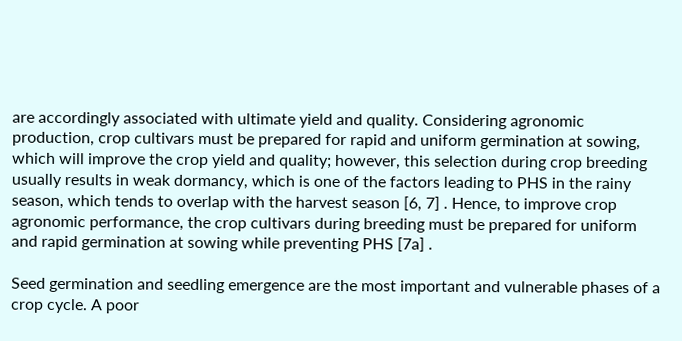are accordingly associated with ultimate yield and quality. Considering agronomic production, crop cultivars must be prepared for rapid and uniform germination at sowing, which will improve the crop yield and quality; however, this selection during crop breeding usually results in weak dormancy, which is one of the factors leading to PHS in the rainy season, which tends to overlap with the harvest season [6, 7] . Hence, to improve crop agronomic performance, the crop cultivars during breeding must be prepared for uniform and rapid germination at sowing while preventing PHS [7a] .

Seed germination and seedling emergence are the most important and vulnerable phases of a crop cycle. A poor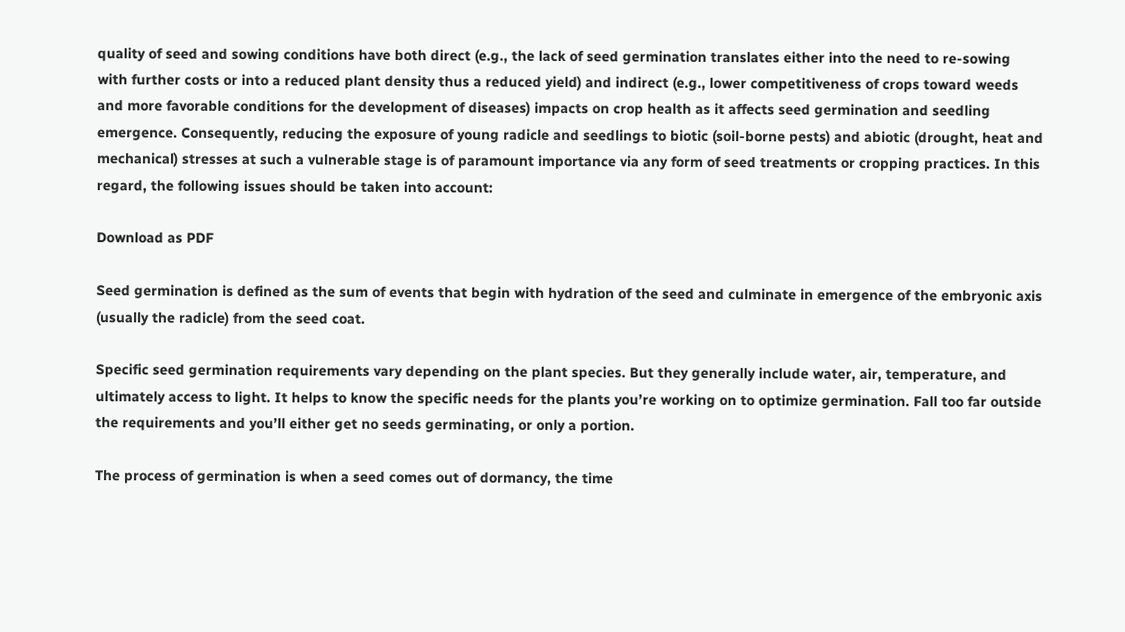quality of seed and sowing conditions have both direct (e.g., the lack of seed germination translates either into the need to re-sowing with further costs or into a reduced plant density thus a reduced yield) and indirect (e.g., lower competitiveness of crops toward weeds and more favorable conditions for the development of diseases) impacts on crop health as it affects seed germination and seedling emergence. Consequently, reducing the exposure of young radicle and seedlings to biotic (soil-borne pests) and abiotic (drought, heat and mechanical) stresses at such a vulnerable stage is of paramount importance via any form of seed treatments or cropping practices. In this regard, the following issues should be taken into account:

Download as PDF

Seed germination is defined as the sum of events that begin with hydration of the seed and culminate in emergence of the embryonic axis (usually the radicle) from the seed coat.

Specific seed germination requirements vary depending on the plant species. But they generally include water, air, temperature, and ultimately access to light. It helps to know the specific needs for the plants you’re working on to optimize germination. Fall too far outside the requirements and you’ll either get no seeds germinating, or only a portion.

The process of germination is when a seed comes out of dormancy, the time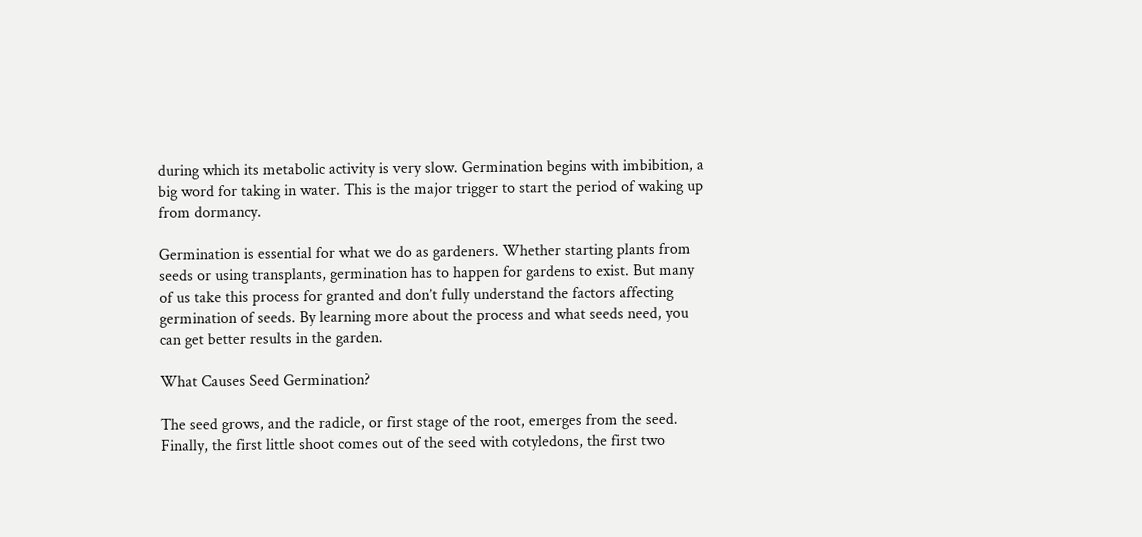during which its metabolic activity is very slow. Germination begins with imbibition, a big word for taking in water. This is the major trigger to start the period of waking up from dormancy.

Germination is essential for what we do as gardeners. Whether starting plants from seeds or using transplants, germination has to happen for gardens to exist. But many of us take this process for granted and don’t fully understand the factors affecting germination of seeds. By learning more about the process and what seeds need, you can get better results in the garden.

What Causes Seed Germination?

The seed grows, and the radicle, or first stage of the root, emerges from the seed. Finally, the first little shoot comes out of the seed with cotyledons, the first two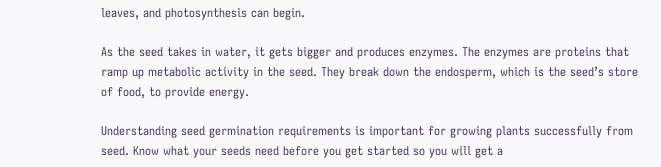leaves, and photosynthesis can begin.

As the seed takes in water, it gets bigger and produces enzymes. The enzymes are proteins that ramp up metabolic activity in the seed. They break down the endosperm, which is the seed’s store of food, to provide energy.

Understanding seed germination requirements is important for growing plants successfully from seed. Know what your seeds need before you get started so you will get a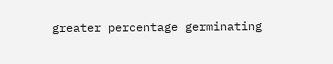greater percentage germinating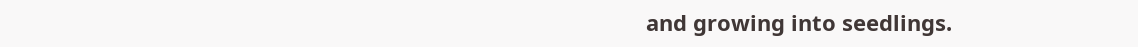and growing into seedlings.